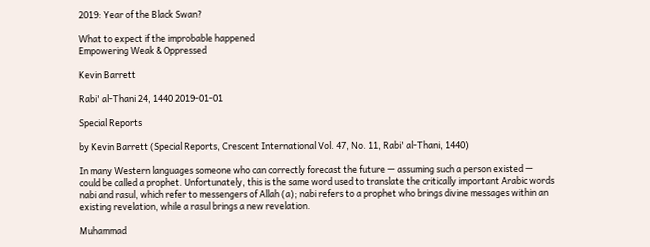2019: Year of the Black Swan?

What to expect if the improbable happened
Empowering Weak & Oppressed

Kevin Barrett

Rabi' al-Thani 24, 1440 2019-01-01

Special Reports

by Kevin Barrett (Special Reports, Crescent International Vol. 47, No. 11, Rabi' al-Thani, 1440)

In many Western languages someone who can correctly forecast the future — assuming such a person existed — could be called a prophet. Unfortunately, this is the same word used to translate the critically important Arabic words nabi and rasul, which refer to messengers of Allah (a); nabi refers to a prophet who brings divine messages within an existing revelation, while a rasul brings a new revelation.

Muhammad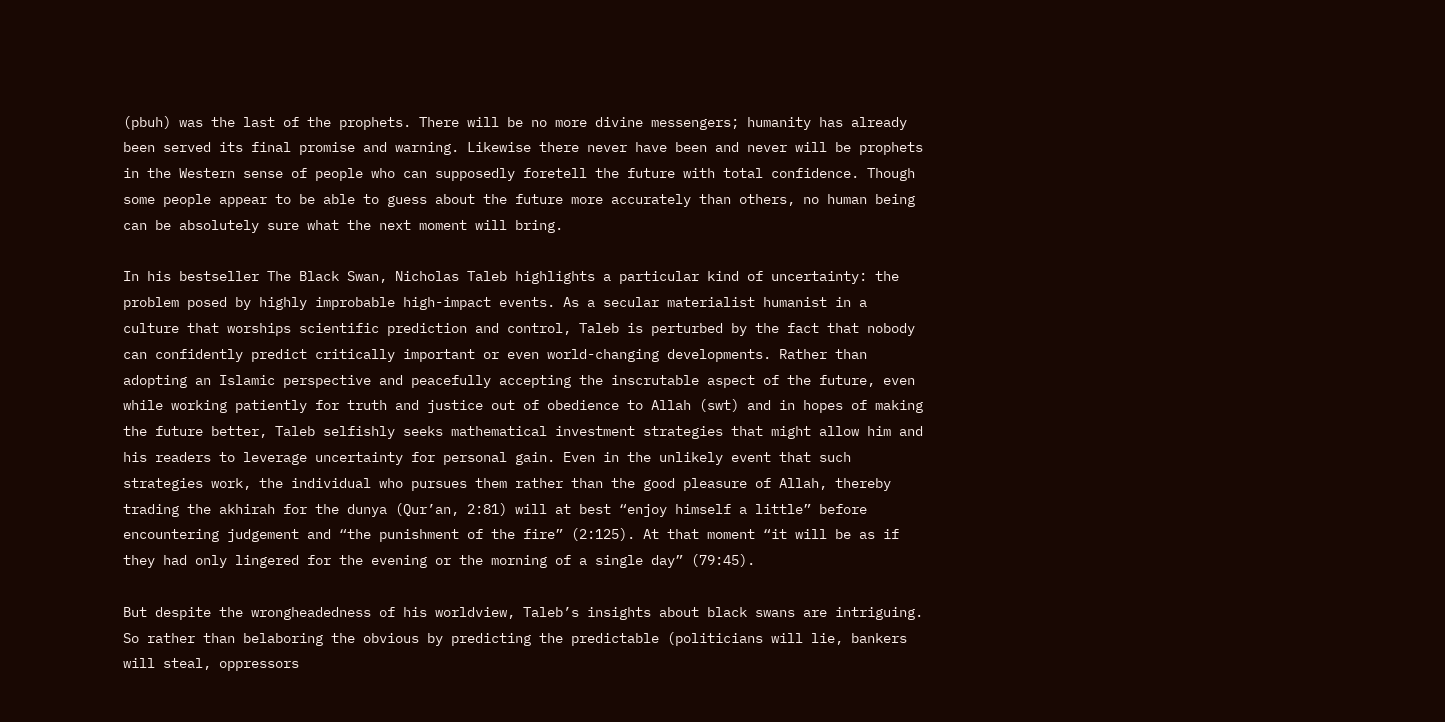(pbuh) was the last of the prophets. There will be no more divine messengers; humanity has already been served its final promise and warning. Likewise there never have been and never will be prophets in the Western sense of people who can supposedly foretell the future with total confidence. Though some people appear to be able to guess about the future more accurately than others, no human being can be absolutely sure what the next moment will bring.

In his bestseller The Black Swan, Nicholas Taleb highlights a particular kind of uncertainty: the problem posed by highly improbable high-impact events. As a secular materialist humanist in a culture that worships scientific prediction and control, Taleb is perturbed by the fact that nobody can confidently predict critically important or even world-changing developments. Rather than adopting an Islamic perspective and peacefully accepting the inscrutable aspect of the future, even while working patiently for truth and justice out of obedience to Allah (swt) and in hopes of making the future better, Taleb selfishly seeks mathematical investment strategies that might allow him and his readers to leverage uncertainty for personal gain. Even in the unlikely event that such strategies work, the individual who pursues them rather than the good pleasure of Allah, thereby trading the akhirah for the dunya (Qur’an, 2:81) will at best “enjoy himself a little” before encountering judgement and “the punishment of the fire” (2:125). At that moment “it will be as if they had only lingered for the evening or the morning of a single day” (79:45).

But despite the wrongheadedness of his worldview, Taleb’s insights about black swans are intriguing. So rather than belaboring the obvious by predicting the predictable (politicians will lie, bankers will steal, oppressors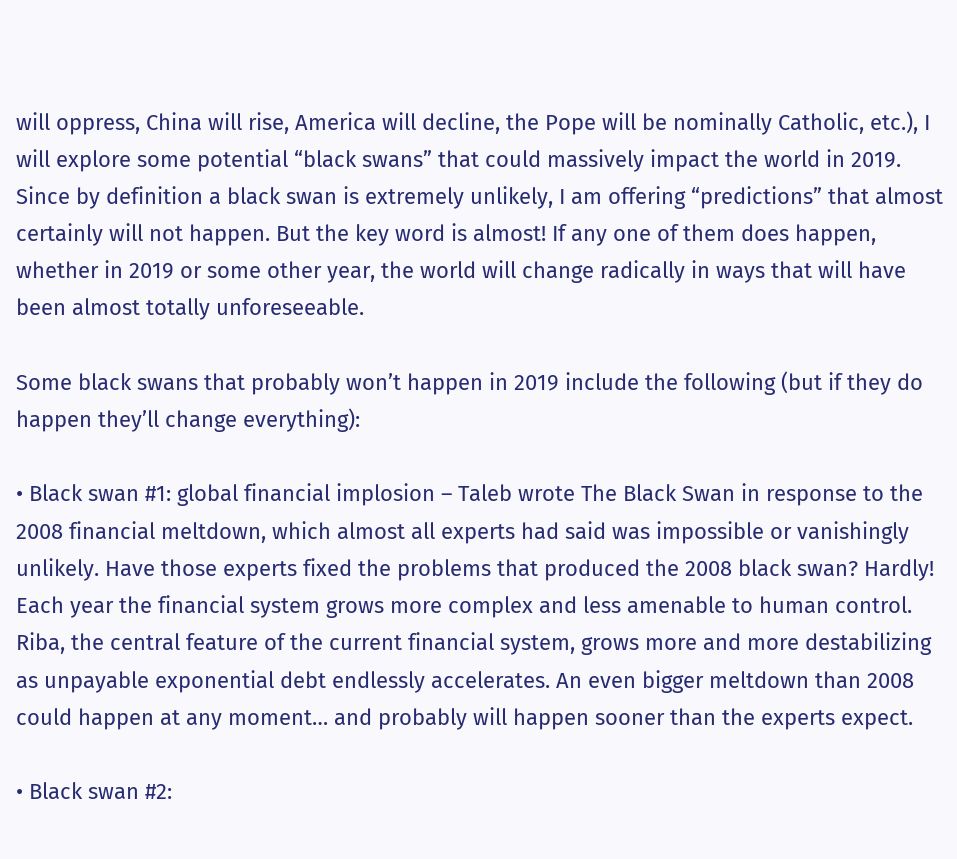will oppress, China will rise, America will decline, the Pope will be nominally Catholic, etc.), I will explore some potential “black swans” that could massively impact the world in 2019. Since by definition a black swan is extremely unlikely, I am offering “predictions” that almost certainly will not happen. But the key word is almost! If any one of them does happen, whether in 2019 or some other year, the world will change radically in ways that will have been almost totally unforeseeable.

Some black swans that probably won’t happen in 2019 include the following (but if they do happen they’ll change everything):

• Black swan #1: global financial implosion – Taleb wrote The Black Swan in response to the 2008 financial meltdown, which almost all experts had said was impossible or vanishingly unlikely. Have those experts fixed the problems that produced the 2008 black swan? Hardly! Each year the financial system grows more complex and less amenable to human control. Riba, the central feature of the current financial system, grows more and more destabilizing as unpayable exponential debt endlessly accelerates. An even bigger meltdown than 2008 could happen at any moment… and probably will happen sooner than the experts expect.

• Black swan #2: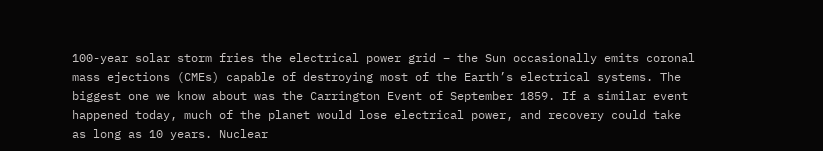100-year solar storm fries the electrical power grid – the Sun occasionally emits coronal mass ejections (CMEs) capable of destroying most of the Earth’s electrical systems. The biggest one we know about was the Carrington Event of September 1859. If a similar event happened today, much of the planet would lose electrical power, and recovery could take as long as 10 years. Nuclear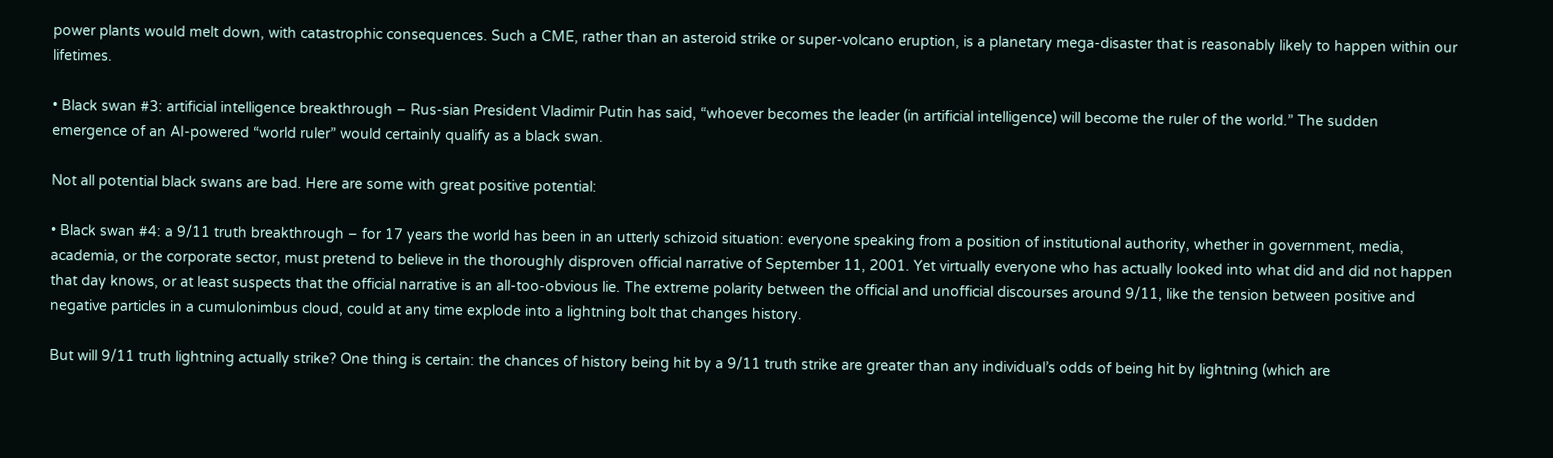power plants would melt down, with catastrophic consequences. Such a CME, rather than an asteroid strike or super-volcano eruption, is a planetary mega-disaster that is reasonably likely to happen within our lifetimes.

• Black swan #3: artificial intelligence breakthrough – Rus-sian President Vladimir Putin has said, “whoever becomes the leader (in artificial intelligence) will become the ruler of the world.” The sudden emergence of an AI-powered “world ruler” would certainly qualify as a black swan.

Not all potential black swans are bad. Here are some with great positive potential:

• Black swan #4: a 9/11 truth breakthrough – for 17 years the world has been in an utterly schizoid situation: everyone speaking from a position of institutional authority, whether in government, media, academia, or the corporate sector, must pretend to believe in the thoroughly disproven official narrative of September 11, 2001. Yet virtually everyone who has actually looked into what did and did not happen that day knows, or at least suspects that the official narrative is an all-too-obvious lie. The extreme polarity between the official and unofficial discourses around 9/11, like the tension between positive and negative particles in a cumulonimbus cloud, could at any time explode into a lightning bolt that changes history.

But will 9/11 truth lightning actually strike? One thing is certain: the chances of history being hit by a 9/11 truth strike are greater than any individual’s odds of being hit by lightning (which are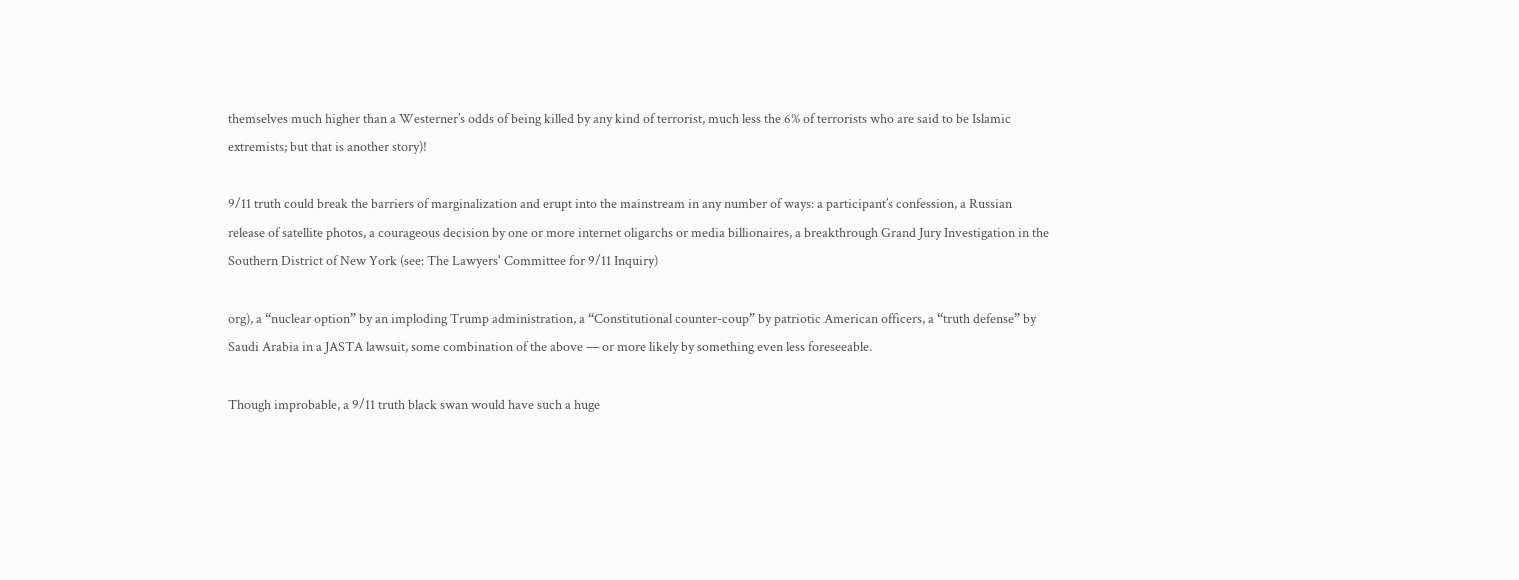themselves much higher than a Westerner’s odds of being killed by any kind of terrorist, much less the 6% of terrorists who are said to be Islamic extremists; but that is another story)!

9/11 truth could break the barriers of marginalization and erupt into the mainstream in any number of ways: a participant’s confession, a Russian release of satellite photos, a courageous decision by one or more internet oligarchs or media billionaires, a breakthrough Grand Jury Investigation in the Southern District of New York (see: The Lawyers' Committee for 9/11 Inquiry)

org), a “nuclear option” by an imploding Trump administration, a “Constitutional counter-coup” by patriotic American officers, a “truth defense” by Saudi Arabia in a JASTA lawsuit, some combination of the above — or more likely by something even less foreseeable.

Though improbable, a 9/11 truth black swan would have such a huge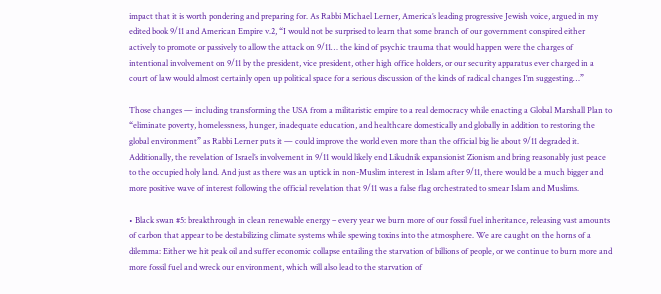impact that it is worth pondering and preparing for. As Rabbi Michael Lerner, America’s leading progressive Jewish voice, argued in my edited book 9/11 and American Empire v.2, “I would not be surprised to learn that some branch of our government conspired either actively to promote or passively to allow the attack on 9/11… the kind of psychic trauma that would happen were the charges of intentional involvement on 9/11 by the president, vice president, other high office holders, or our security apparatus ever charged in a court of law would almost certainly open up political space for a serious discussion of the kinds of radical changes I’m suggesting…”

Those changes — including transforming the USA from a militaristic empire to a real democracy while enacting a Global Marshall Plan to “eliminate poverty, homelessness, hunger, inadequate education, and healthcare domestically and globally in addition to restoring the global environment” as Rabbi Lerner puts it — could improve the world even more than the official big lie about 9/11 degraded it. Additionally, the revelation of Israel’s involvement in 9/11 would likely end Likudnik expansionist Zionism and bring reasonably just peace to the occupied holy land. And just as there was an uptick in non-Muslim interest in Islam after 9/11, there would be a much bigger and more positive wave of interest following the official revelation that 9/11 was a false flag orchestrated to smear Islam and Muslims.

• Black swan #5: breakthrough in clean renewable energy – every year we burn more of our fossil fuel inheritance, releasing vast amounts of carbon that appear to be destabilizing climate systems while spewing toxins into the atmosphere. We are caught on the horns of a dilemma: Either we hit peak oil and suffer economic collapse entailing the starvation of billions of people, or we continue to burn more and more fossil fuel and wreck our environment, which will also lead to the starvation of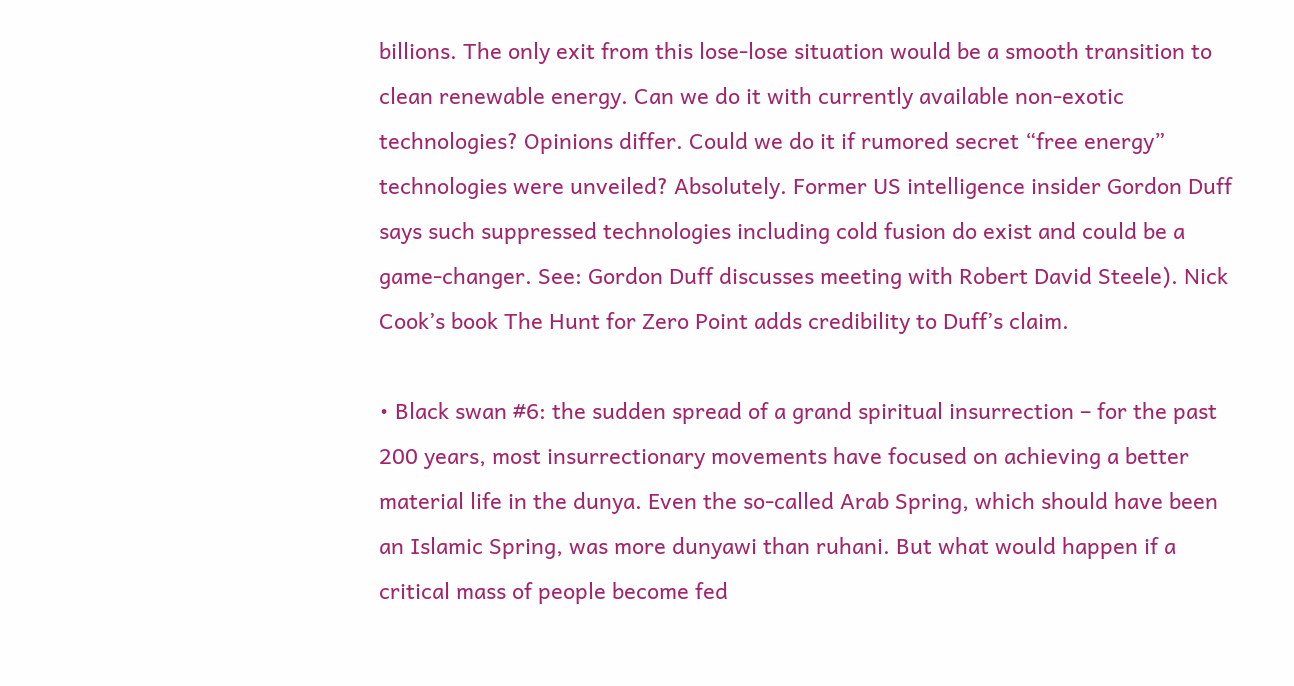billions. The only exit from this lose-lose situation would be a smooth transition to clean renewable energy. Can we do it with currently available non-exotic technologies? Opinions differ. Could we do it if rumored secret “free energy” technologies were unveiled? Absolutely. Former US intelligence insider Gordon Duff says such suppressed technologies including cold fusion do exist and could be a game-changer. See: Gordon Duff discusses meeting with Robert David Steele). Nick Cook’s book The Hunt for Zero Point adds credibility to Duff’s claim.

• Black swan #6: the sudden spread of a grand spiritual insurrection – for the past 200 years, most insurrectionary movements have focused on achieving a better material life in the dunya. Even the so-called Arab Spring, which should have been an Islamic Spring, was more dunyawi than ruhani. But what would happen if a critical mass of people become fed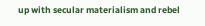up with secular materialism and rebel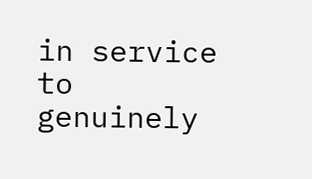in service to genuinely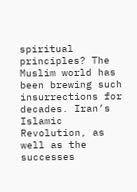spiritual principles? The Muslim world has been brewing such insurrections for decades. Iran’s Islamic Revolution, as well as the successes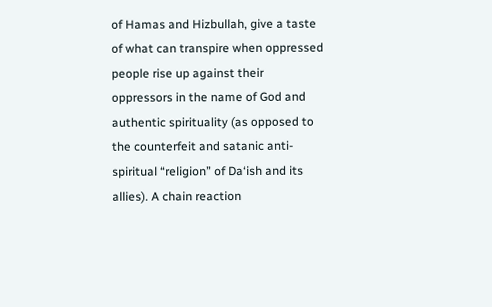of Hamas and Hizbullah, give a taste of what can transpire when oppressed people rise up against their oppressors in the name of God and authentic spirituality (as opposed to the counterfeit and satanic anti-spiritual “religion” of Da‘ish and its allies). A chain reaction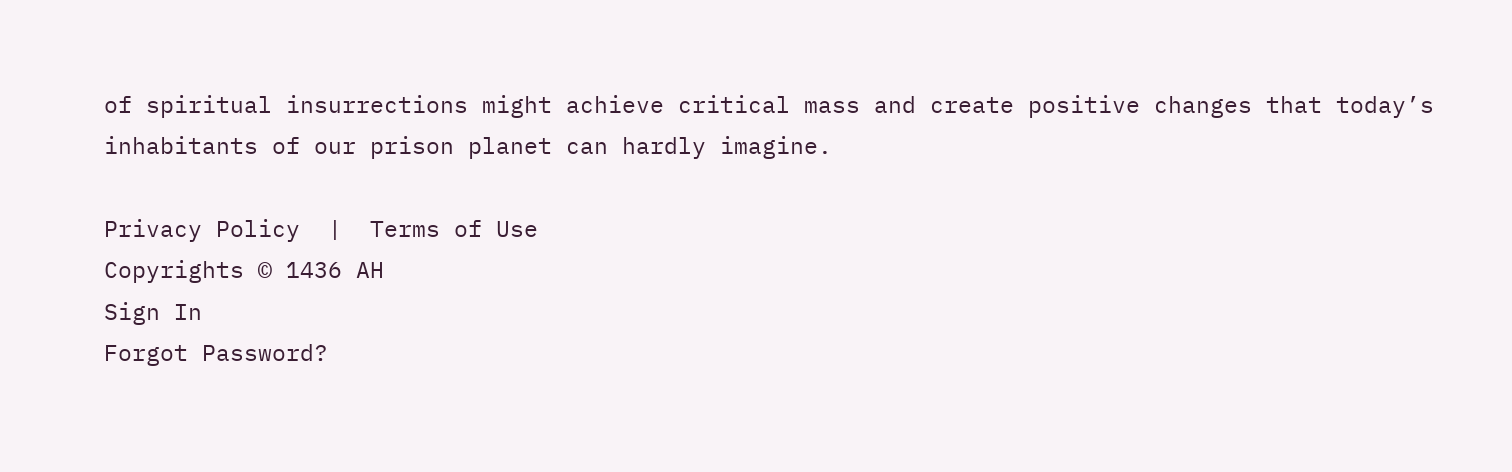of spiritual insurrections might achieve critical mass and create positive changes that today’s inhabitants of our prison planet can hardly imagine.

Privacy Policy  |  Terms of Use
Copyrights © 1436 AH
Sign In
Forgot Password?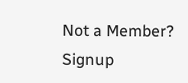Not a Member? Signup